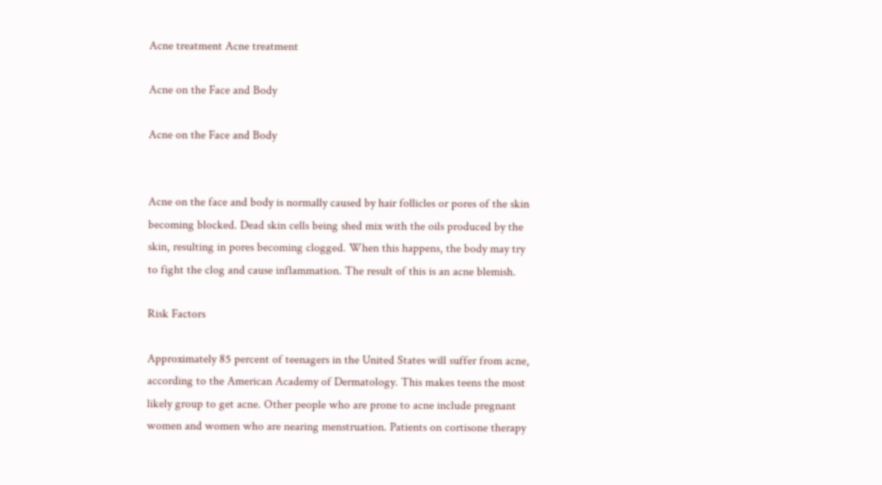Acne treatment Acne treatment

Acne on the Face and Body

Acne on the Face and Body


Acne on the face and body is normally caused by hair follicles or pores of the skin becoming blocked. Dead skin cells being shed mix with the oils produced by the skin, resulting in pores becoming clogged. When this happens, the body may try to fight the clog and cause inflammation. The result of this is an acne blemish.

Risk Factors

Approximately 85 percent of teenagers in the United States will suffer from acne, according to the American Academy of Dermatology. This makes teens the most likely group to get acne. Other people who are prone to acne include pregnant women and women who are nearing menstruation. Patients on cortisone therapy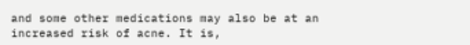and some other medications may also be at an increased risk of acne. It is,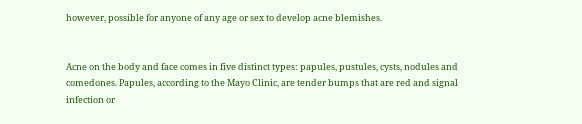however, possible for anyone of any age or sex to develop acne blemishes.


Acne on the body and face comes in five distinct types: papules, pustules, cysts, nodules and comedones. Papules, according to the Mayo Clinic, are tender bumps that are red and signal infection or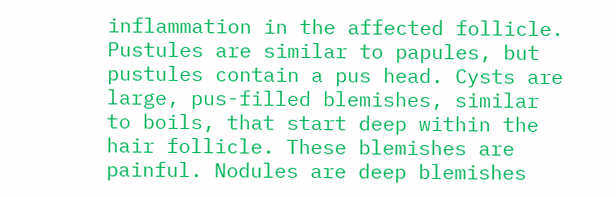inflammation in the affected follicle. Pustules are similar to papules, but pustules contain a pus head. Cysts are large, pus-filled blemishes, similar to boils, that start deep within the hair follicle. These blemishes are painful. Nodules are deep blemishes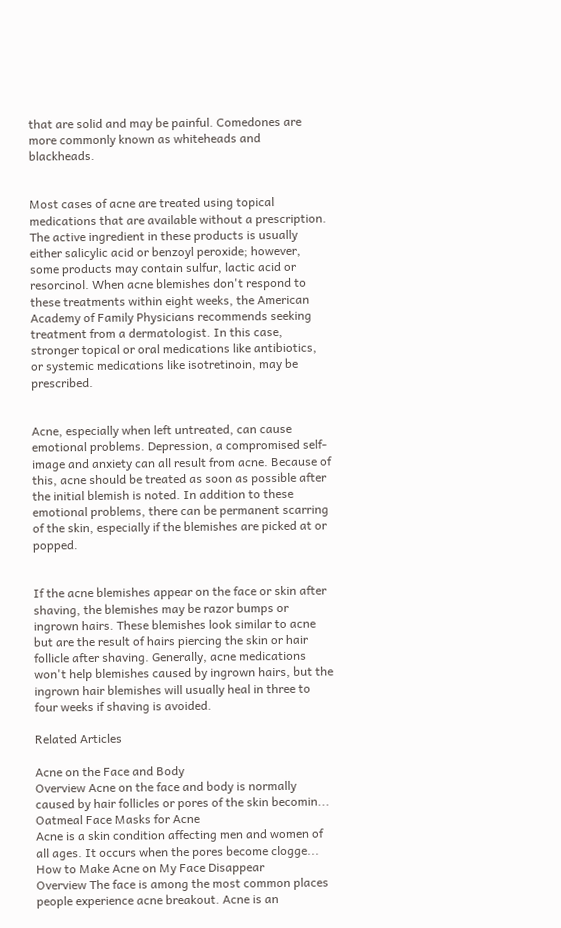that are solid and may be painful. Comedones are more commonly known as whiteheads and blackheads.


Most cases of acne are treated using topical medications that are available without a prescription. The active ingredient in these products is usually either salicylic acid or benzoyl peroxide; however, some products may contain sulfur, lactic acid or resorcinol. When acne blemishes don't respond to these treatments within eight weeks, the American Academy of Family Physicians recommends seeking treatment from a dermatologist. In this case, stronger topical or oral medications like antibiotics, or systemic medications like isotretinoin, may be prescribed.


Acne, especially when left untreated, can cause emotional problems. Depression, a compromised self-image and anxiety can all result from acne. Because of this, acne should be treated as soon as possible after the initial blemish is noted. In addition to these emotional problems, there can be permanent scarring of the skin, especially if the blemishes are picked at or popped.


If the acne blemishes appear on the face or skin after shaving, the blemishes may be razor bumps or ingrown hairs. These blemishes look similar to acne but are the result of hairs piercing the skin or hair follicle after shaving. Generally, acne medications won't help blemishes caused by ingrown hairs, but the ingrown hair blemishes will usually heal in three to four weeks if shaving is avoided.

Related Articles

Acne on the Face and Body
Overview Acne on the face and body is normally caused by hair follicles or pores of the skin becomin...
Oatmeal Face Masks for Acne
Acne is a skin condition affecting men and women of all ages. It occurs when the pores become clogge...
How to Make Acne on My Face Disappear
Overview The face is among the most common places people experience acne breakout. Acne is an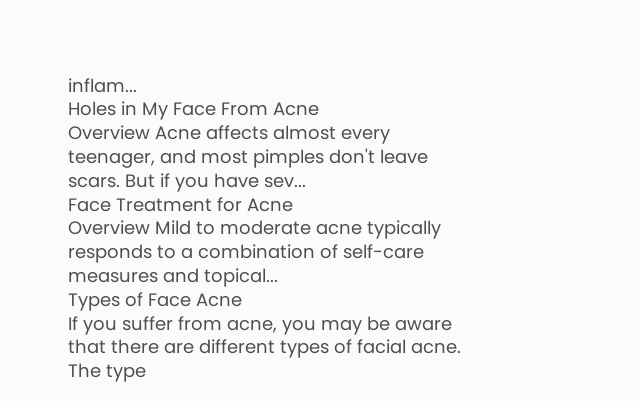inflam...
Holes in My Face From Acne
Overview Acne affects almost every teenager, and most pimples don't leave scars. But if you have sev...
Face Treatment for Acne
Overview Mild to moderate acne typically responds to a combination of self-care measures and topical...
Types of Face Acne
If you suffer from acne, you may be aware that there are different types of facial acne. The type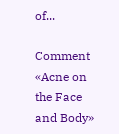of...

Comment «Acne on the Face and Body»